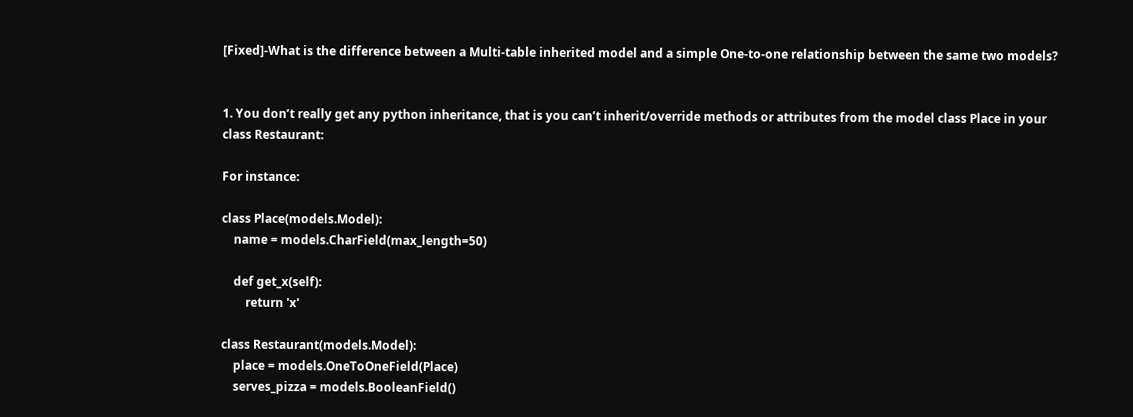[Fixed]-What is the difference between a Multi-table inherited model and a simple One-to-one relationship between the same two models?


1. You don’t really get any python inheritance, that is you can’t inherit/override methods or attributes from the model class Place in your class Restaurant:

For instance:

class Place(models.Model):
    name = models.CharField(max_length=50)

    def get_x(self):
        return 'x'

class Restaurant(models.Model):
    place = models.OneToOneField(Place)
    serves_pizza = models.BooleanField()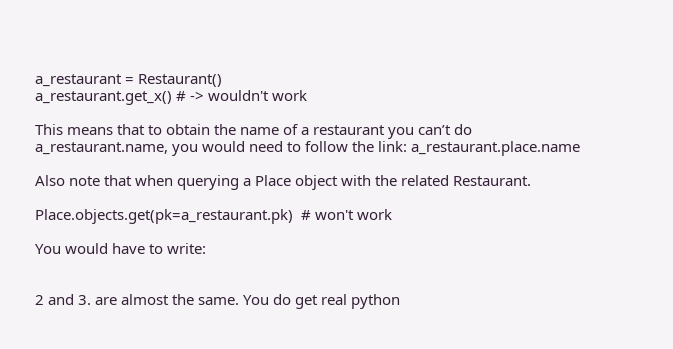a_restaurant = Restaurant()
a_restaurant.get_x() # -> wouldn't work

This means that to obtain the name of a restaurant you can’t do a_restaurant.name, you would need to follow the link: a_restaurant.place.name

Also note that when querying a Place object with the related Restaurant.

Place.objects.get(pk=a_restaurant.pk)  # won't work

You would have to write:


2 and 3. are almost the same. You do get real python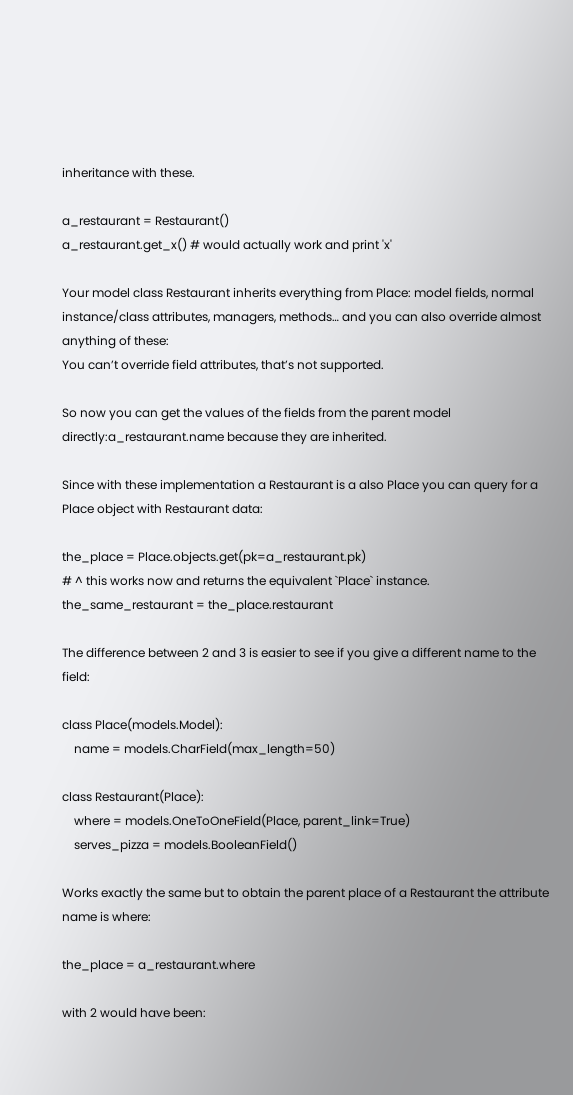inheritance with these.

a_restaurant = Restaurant()
a_restaurant.get_x() # would actually work and print 'x'

Your model class Restaurant inherits everything from Place: model fields, normal instance/class attributes, managers, methods… and you can also override almost anything of these:
You can’t override field attributes, that’s not supported.

So now you can get the values of the fields from the parent model directly:a_restaurant.name because they are inherited.

Since with these implementation a Restaurant is a also Place you can query for a Place object with Restaurant data:

the_place = Place.objects.get(pk=a_restaurant.pk)
# ^ this works now and returns the equivalent `Place` instance.
the_same_restaurant = the_place.restaurant

The difference between 2 and 3 is easier to see if you give a different name to the field:

class Place(models.Model):
    name = models.CharField(max_length=50)

class Restaurant(Place):
    where = models.OneToOneField(Place, parent_link=True)
    serves_pizza = models.BooleanField()

Works exactly the same but to obtain the parent place of a Restaurant the attribute name is where:

the_place = a_restaurant.where

with 2 would have been: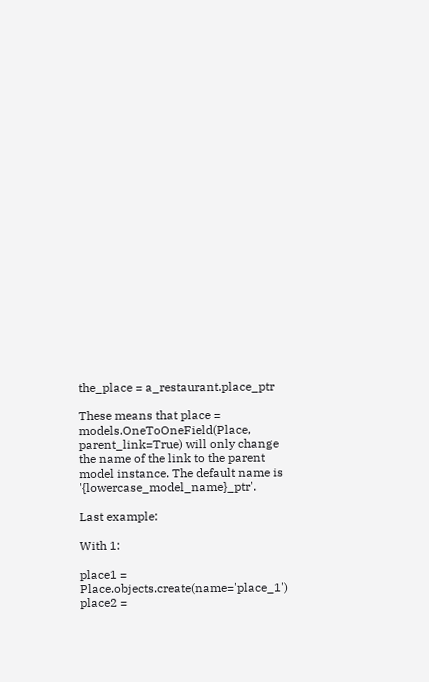the_place = a_restaurant.place_ptr

These means that place = models.OneToOneField(Place, parent_link=True) will only change the name of the link to the parent model instance. The default name is '{lowercase_model_name}_ptr'.

Last example:

With 1:

place1 = Place.objects.create(name='place_1')
place2 =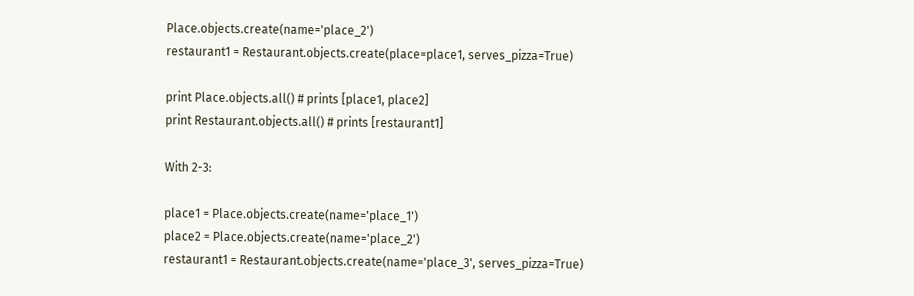Place.objects.create(name='place_2')
restaurant1 = Restaurant.objects.create(place=place1, serves_pizza=True)

print Place.objects.all() # prints [place1, place2]
print Restaurant.objects.all() # prints [restaurant1]

With 2-3:

place1 = Place.objects.create(name='place_1')
place2 = Place.objects.create(name='place_2')
restaurant1 = Restaurant.objects.create(name='place_3', serves_pizza=True)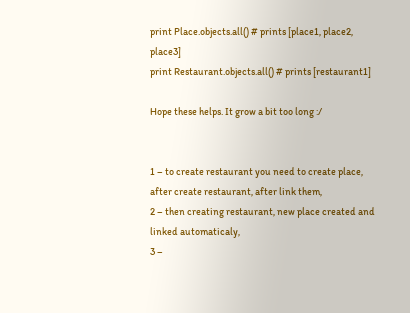print Place.objects.all() # prints [place1, place2, place3]
print Restaurant.objects.all() # prints [restaurant1]

Hope these helps. It grow a bit too long :/


1 – to create restaurant you need to create place, after create restaurant, after link them,
2 – then creating restaurant, new place created and linked automaticaly,
3 –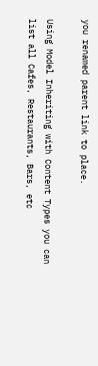you renamed parent link to place.

Using Model Inheriting with Content Types you can list all Cafes, Restaurants, Bars, etc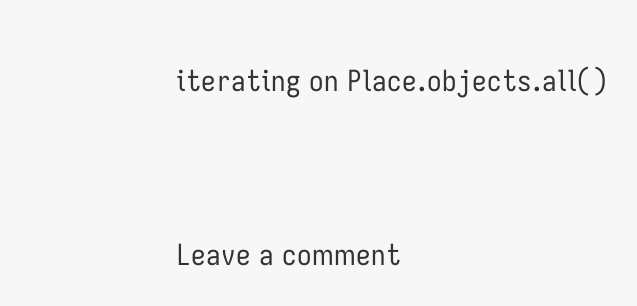iterating on Place.objects.all()


Leave a comment